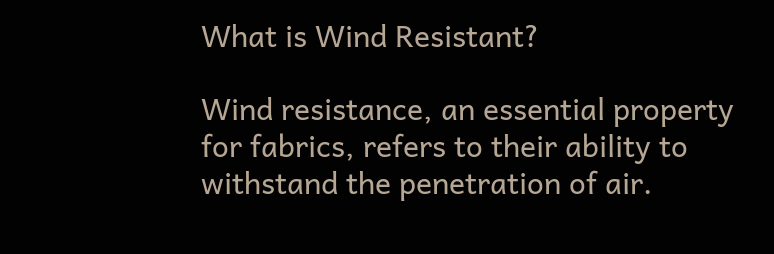What is Wind Resistant?

Wind resistance, an essential property for fabrics, refers to their ability to withstand the penetration of air.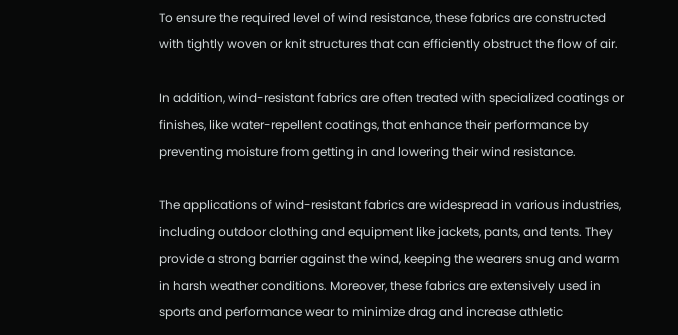To ensure the required level of wind resistance, these fabrics are constructed with tightly woven or knit structures that can efficiently obstruct the flow of air.

In addition, wind-resistant fabrics are often treated with specialized coatings or finishes, like water-repellent coatings, that enhance their performance by preventing moisture from getting in and lowering their wind resistance.

The applications of wind-resistant fabrics are widespread in various industries, including outdoor clothing and equipment like jackets, pants, and tents. They provide a strong barrier against the wind, keeping the wearers snug and warm in harsh weather conditions. Moreover, these fabrics are extensively used in sports and performance wear to minimize drag and increase athletic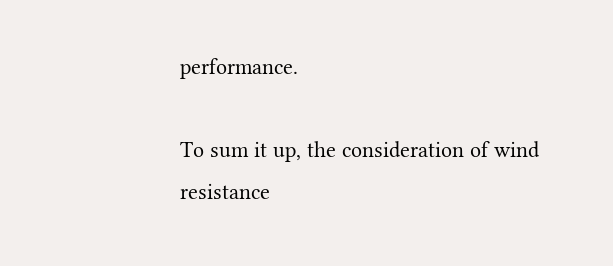performance.

To sum it up, the consideration of wind resistance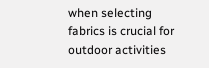when selecting fabrics is crucial for outdoor activities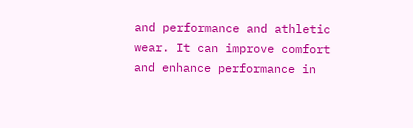and performance and athletic wear. It can improve comfort and enhance performance in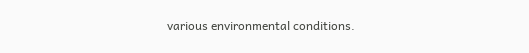various environmental conditions.